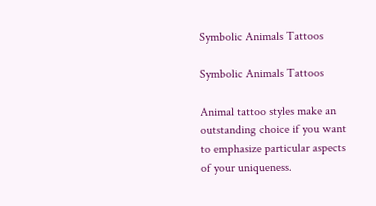Symbolic Animals Tattoos

Symbolic Animals Tattoos

Animal tattoo styles make an outstanding choice if you want to emphasize particular aspects of your uniqueness.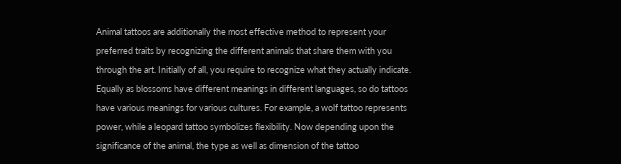Animal tattoos are additionally the most effective method to represent your preferred traits by recognizing the different animals that share them with you through the art. Initially of all, you require to recognize what they actually indicate. Equally as blossoms have different meanings in different languages, so do tattoos have various meanings for various cultures. For example, a wolf tattoo represents power, while a leopard tattoo symbolizes flexibility. Now depending upon the significance of the animal, the type as well as dimension of the tattoo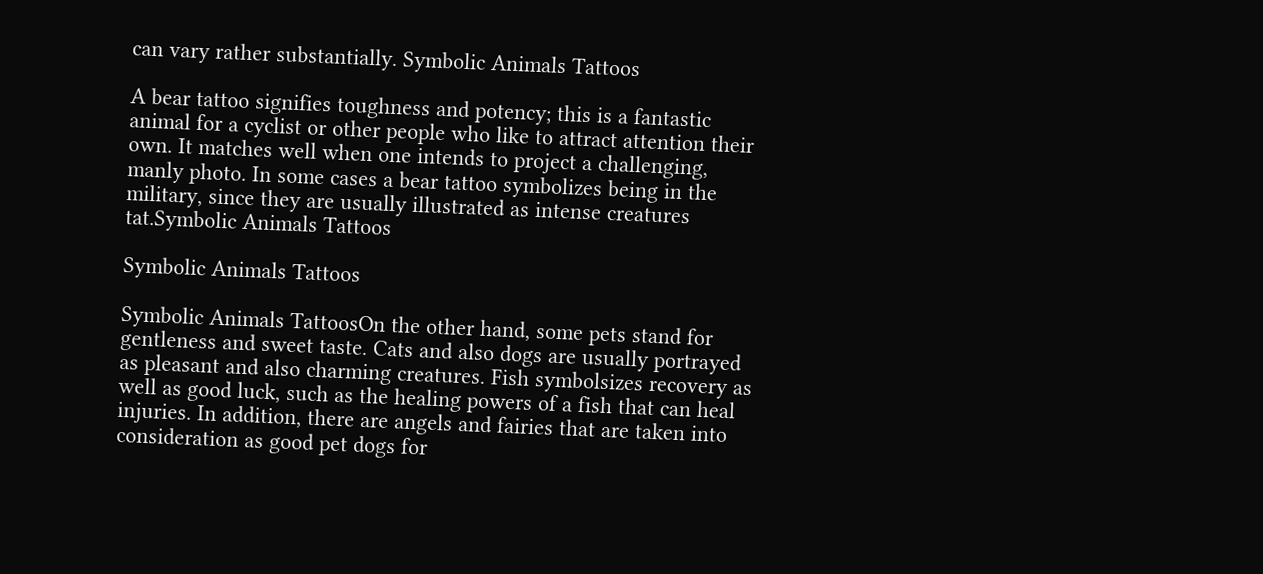can vary rather substantially. Symbolic Animals Tattoos

A bear tattoo signifies toughness and potency; this is a fantastic animal for a cyclist or other people who like to attract attention their own. It matches well when one intends to project a challenging, manly photo. In some cases a bear tattoo symbolizes being in the military, since they are usually illustrated as intense creatures tat.Symbolic Animals Tattoos

Symbolic Animals Tattoos

Symbolic Animals TattoosOn the other hand, some pets stand for gentleness and sweet taste. Cats and also dogs are usually portrayed as pleasant and also charming creatures. Fish symbolsizes recovery as well as good luck, such as the healing powers of a fish that can heal injuries. In addition, there are angels and fairies that are taken into consideration as good pet dogs for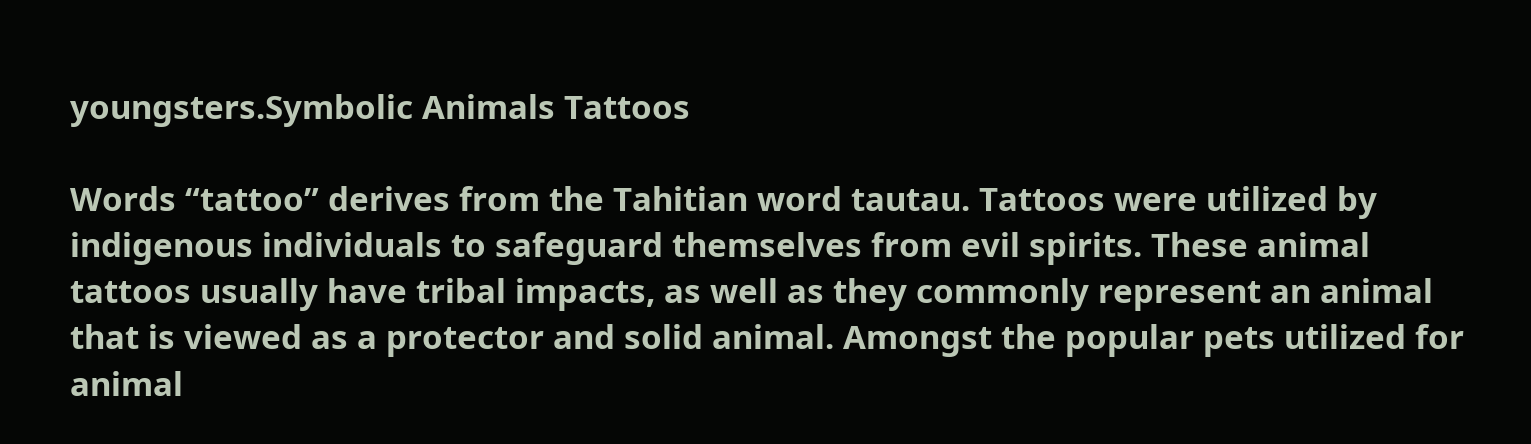youngsters.Symbolic Animals Tattoos

Words “tattoo” derives from the Tahitian word tautau. Tattoos were utilized by indigenous individuals to safeguard themselves from evil spirits. These animal tattoos usually have tribal impacts, as well as they commonly represent an animal that is viewed as a protector and solid animal. Amongst the popular pets utilized for animal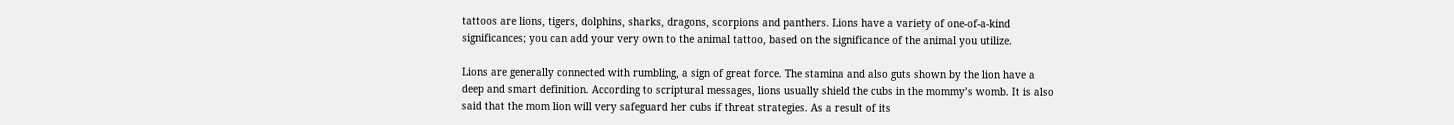tattoos are lions, tigers, dolphins, sharks, dragons, scorpions and panthers. Lions have a variety of one-of-a-kind significances; you can add your very own to the animal tattoo, based on the significance of the animal you utilize.

Lions are generally connected with rumbling, a sign of great force. The stamina and also guts shown by the lion have a deep and smart definition. According to scriptural messages, lions usually shield the cubs in the mommy’s womb. It is also said that the mom lion will very safeguard her cubs if threat strategies. As a result of its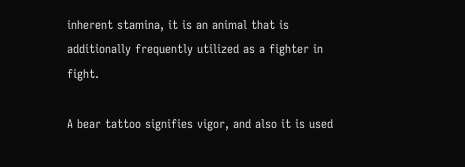inherent stamina, it is an animal that is additionally frequently utilized as a fighter in fight.

A bear tattoo signifies vigor, and also it is used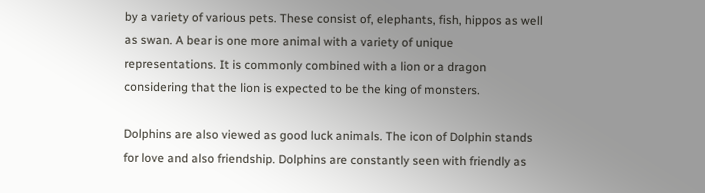by a variety of various pets. These consist of, elephants, fish, hippos as well as swan. A bear is one more animal with a variety of unique representations. It is commonly combined with a lion or a dragon considering that the lion is expected to be the king of monsters.

Dolphins are also viewed as good luck animals. The icon of Dolphin stands for love and also friendship. Dolphins are constantly seen with friendly as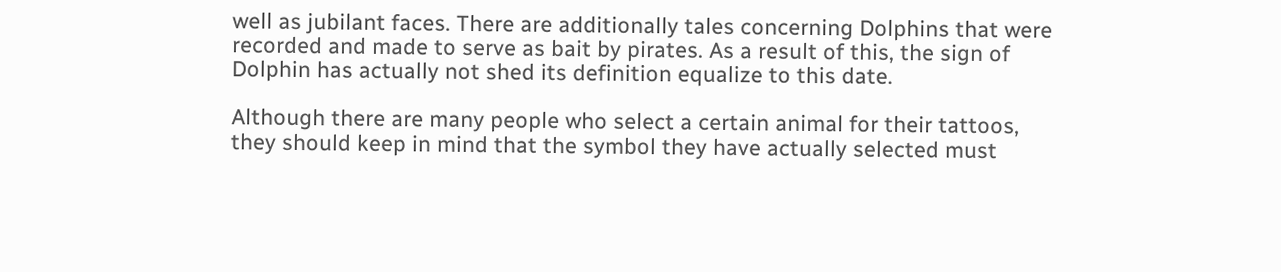well as jubilant faces. There are additionally tales concerning Dolphins that were recorded and made to serve as bait by pirates. As a result of this, the sign of Dolphin has actually not shed its definition equalize to this date.

Although there are many people who select a certain animal for their tattoos, they should keep in mind that the symbol they have actually selected must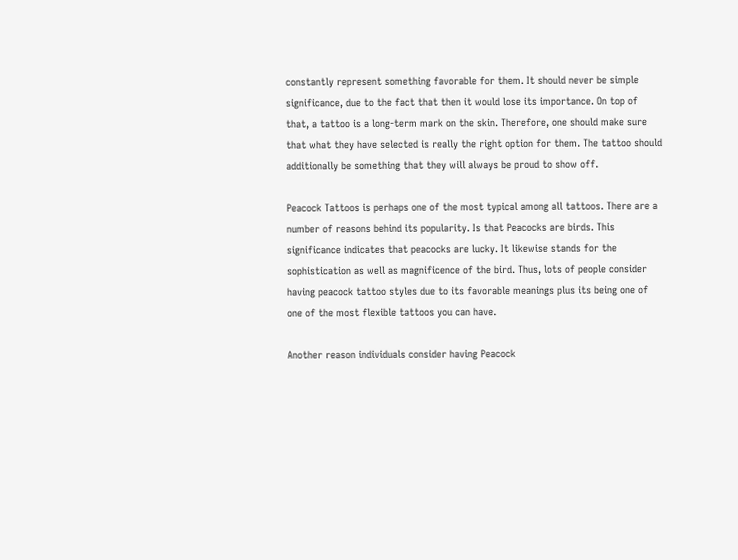constantly represent something favorable for them. It should never be simple significance, due to the fact that then it would lose its importance. On top of that, a tattoo is a long-term mark on the skin. Therefore, one should make sure that what they have selected is really the right option for them. The tattoo should additionally be something that they will always be proud to show off.

Peacock Tattoos is perhaps one of the most typical among all tattoos. There are a number of reasons behind its popularity. Is that Peacocks are birds. This significance indicates that peacocks are lucky. It likewise stands for the sophistication as well as magnificence of the bird. Thus, lots of people consider having peacock tattoo styles due to its favorable meanings plus its being one of one of the most flexible tattoos you can have.

Another reason individuals consider having Peacock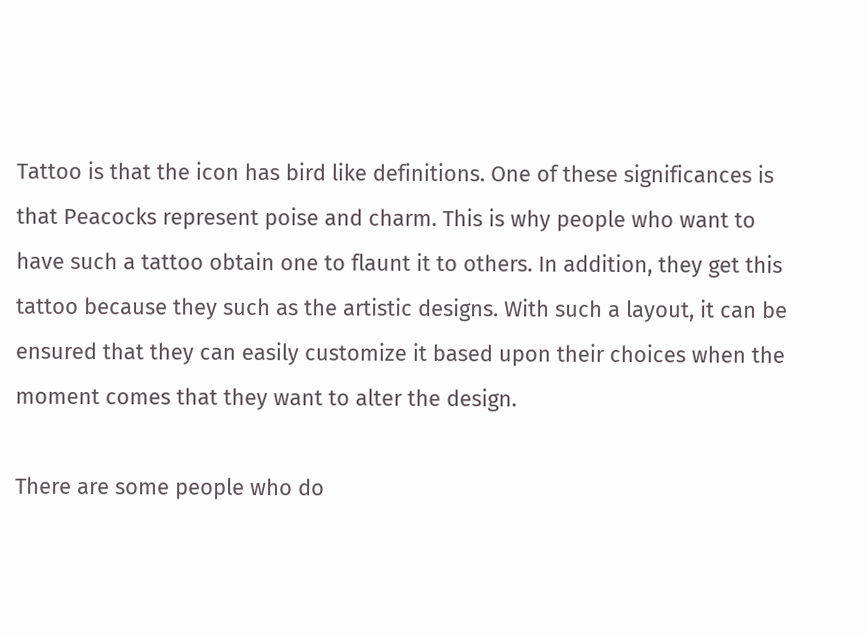Tattoo is that the icon has bird like definitions. One of these significances is that Peacocks represent poise and charm. This is why people who want to have such a tattoo obtain one to flaunt it to others. In addition, they get this tattoo because they such as the artistic designs. With such a layout, it can be ensured that they can easily customize it based upon their choices when the moment comes that they want to alter the design.

There are some people who do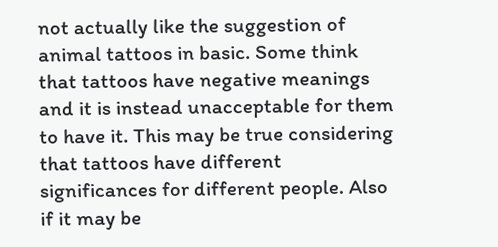not actually like the suggestion of animal tattoos in basic. Some think that tattoos have negative meanings and it is instead unacceptable for them to have it. This may be true considering that tattoos have different significances for different people. Also if it may be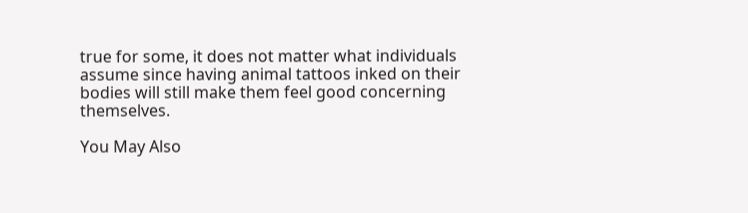true for some, it does not matter what individuals assume since having animal tattoos inked on their bodies will still make them feel good concerning themselves.

You May Also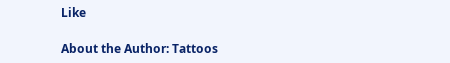Like

About the Author: Tattoos